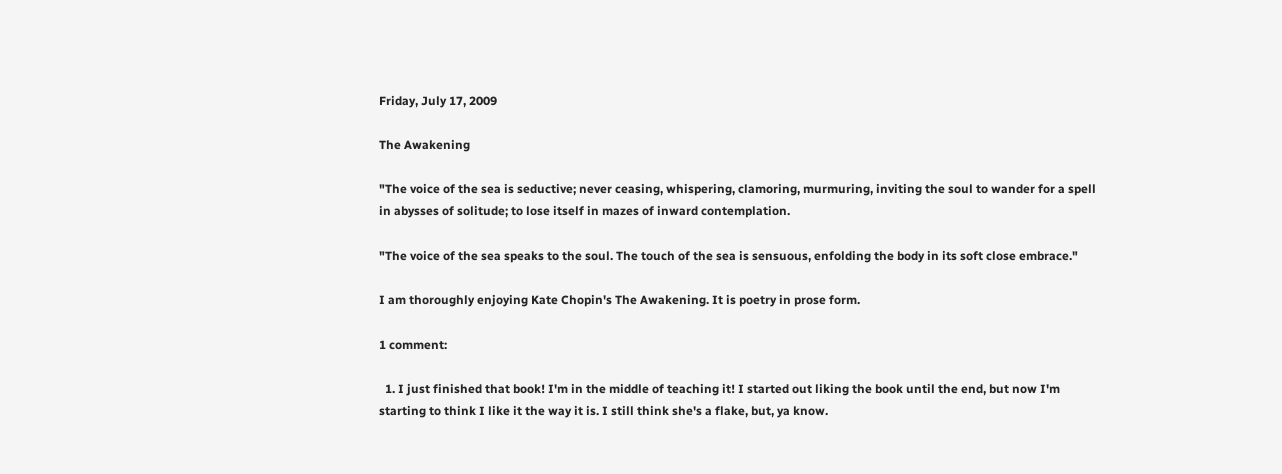Friday, July 17, 2009

The Awakening

"The voice of the sea is seductive; never ceasing, whispering, clamoring, murmuring, inviting the soul to wander for a spell in abysses of solitude; to lose itself in mazes of inward contemplation.

"The voice of the sea speaks to the soul. The touch of the sea is sensuous, enfolding the body in its soft close embrace."

I am thoroughly enjoying Kate Chopin's The Awakening. It is poetry in prose form.

1 comment:

  1. I just finished that book! I'm in the middle of teaching it! I started out liking the book until the end, but now I'm starting to think I like it the way it is. I still think she's a flake, but, ya know.